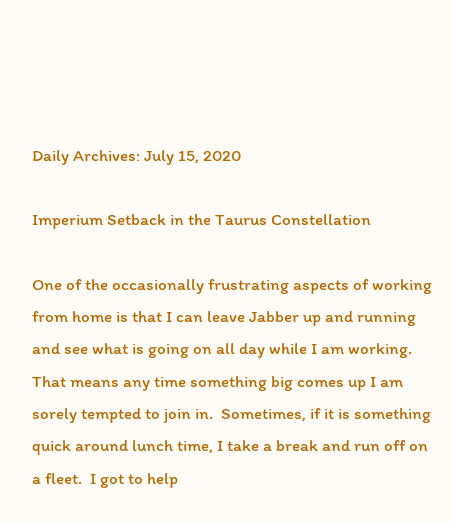Daily Archives: July 15, 2020

Imperium Setback in the Taurus Constellation

One of the occasionally frustrating aspects of working from home is that I can leave Jabber up and running and see what is going on all day while I am working.  That means any time something big comes up I am sorely tempted to join in.  Sometimes, if it is something quick around lunch time, I take a break and run off on a fleet.  I got to help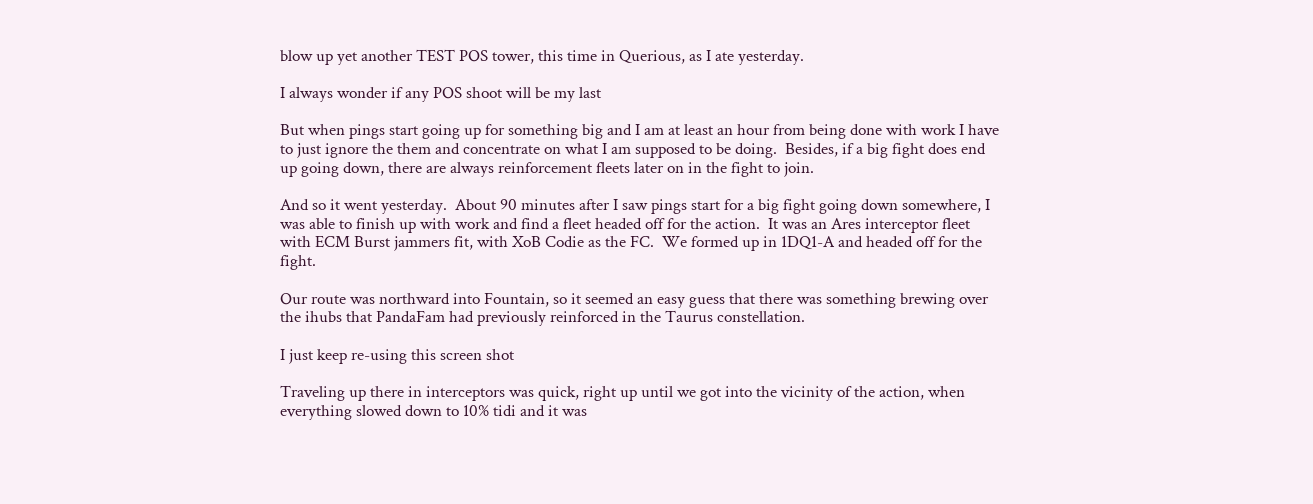blow up yet another TEST POS tower, this time in Querious, as I ate yesterday.

I always wonder if any POS shoot will be my last

But when pings start going up for something big and I am at least an hour from being done with work I have to just ignore the them and concentrate on what I am supposed to be doing.  Besides, if a big fight does end up going down, there are always reinforcement fleets later on in the fight to join.

And so it went yesterday.  About 90 minutes after I saw pings start for a big fight going down somewhere, I was able to finish up with work and find a fleet headed off for the action.  It was an Ares interceptor fleet with ECM Burst jammers fit, with XoB Codie as the FC.  We formed up in 1DQ1-A and headed off for the fight.

Our route was northward into Fountain, so it seemed an easy guess that there was something brewing over the ihubs that PandaFam had previously reinforced in the Taurus constellation.

I just keep re-using this screen shot

Traveling up there in interceptors was quick, right up until we got into the vicinity of the action, when everything slowed down to 10% tidi and it was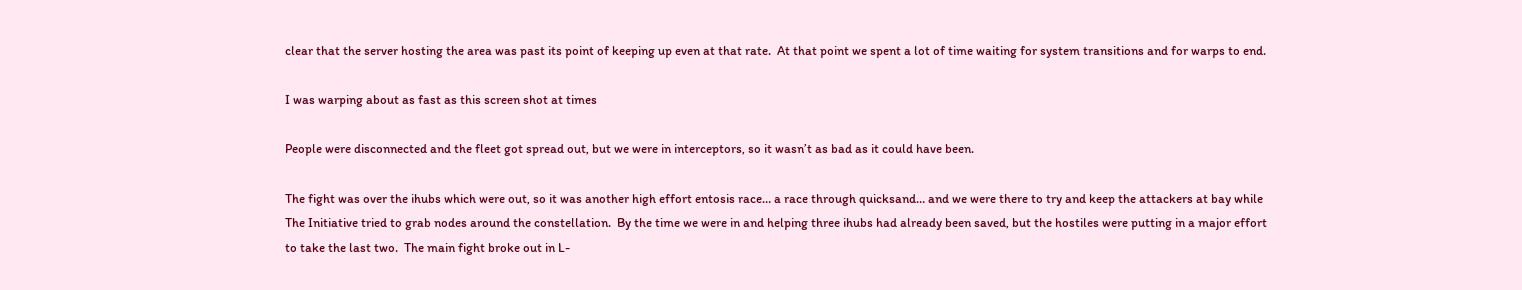clear that the server hosting the area was past its point of keeping up even at that rate.  At that point we spent a lot of time waiting for system transitions and for warps to end.

I was warping about as fast as this screen shot at times

People were disconnected and the fleet got spread out, but we were in interceptors, so it wasn’t as bad as it could have been.

The fight was over the ihubs which were out, so it was another high effort entosis race… a race through quicksand… and we were there to try and keep the attackers at bay while The Initiative tried to grab nodes around the constellation.  By the time we were in and helping three ihubs had already been saved, but the hostiles were putting in a major effort to take the last two.  The main fight broke out in L-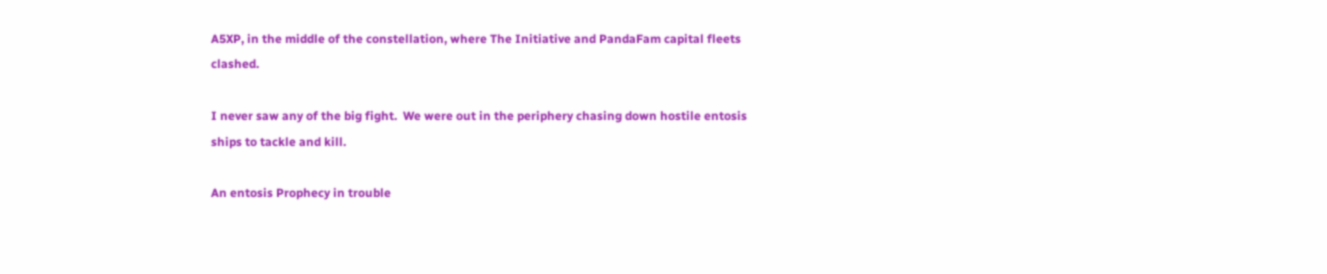A5XP, in the middle of the constellation, where The Initiative and PandaFam capital fleets clashed.

I never saw any of the big fight.  We were out in the periphery chasing down hostile entosis ships to tackle and kill.

An entosis Prophecy in trouble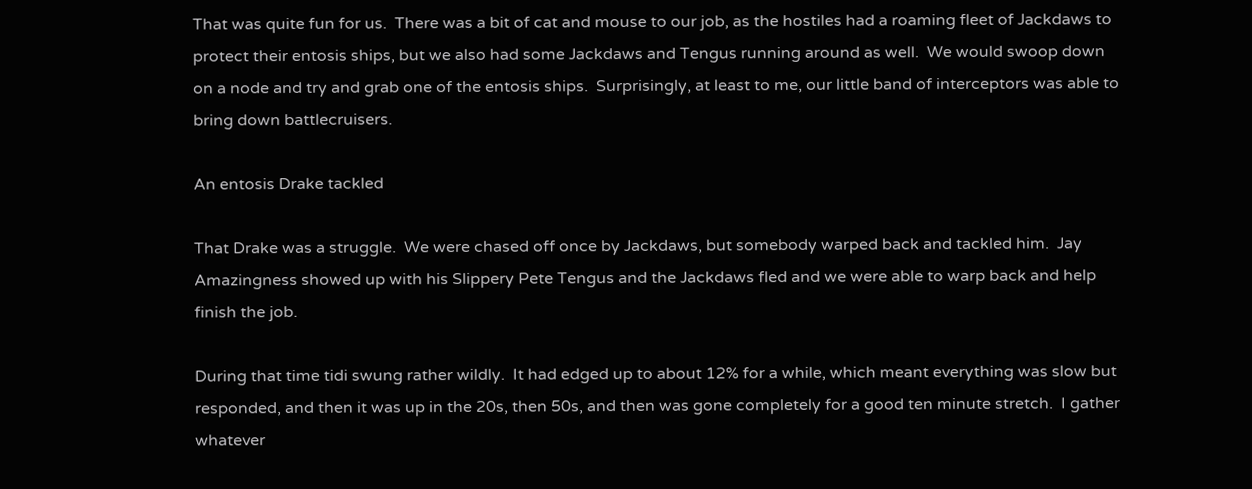That was quite fun for us.  There was a bit of cat and mouse to our job, as the hostiles had a roaming fleet of Jackdaws to protect their entosis ships, but we also had some Jackdaws and Tengus running around as well.  We would swoop down on a node and try and grab one of the entosis ships.  Surprisingly, at least to me, our little band of interceptors was able to bring down battlecruisers.

An entosis Drake tackled

That Drake was a struggle.  We were chased off once by Jackdaws, but somebody warped back and tackled him.  Jay Amazingness showed up with his Slippery Pete Tengus and the Jackdaws fled and we were able to warp back and help finish the job.

During that time tidi swung rather wildly.  It had edged up to about 12% for a while, which meant everything was slow but responded, and then it was up in the 20s, then 50s, and then was gone completely for a good ten minute stretch.  I gather whatever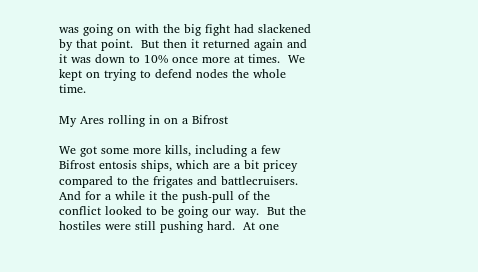was going on with the big fight had slackened by that point.  But then it returned again and it was down to 10% once more at times.  We kept on trying to defend nodes the whole time.

My Ares rolling in on a Bifrost

We got some more kills, including a few Bifrost entosis ships, which are a bit pricey compared to the frigates and battlecruisers.  And for a while it the push-pull of the conflict looked to be going our way.  But the hostiles were still pushing hard.  At one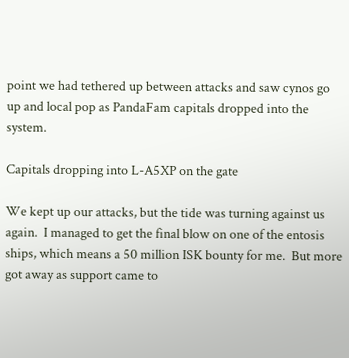point we had tethered up between attacks and saw cynos go up and local pop as PandaFam capitals dropped into the system.

Capitals dropping into L-A5XP on the gate

We kept up our attacks, but the tide was turning against us again.  I managed to get the final blow on one of the entosis ships, which means a 50 million ISK bounty for me.  But more got away as support came to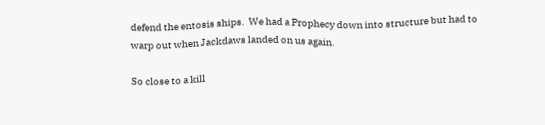defend the entosis ships.  We had a Prophecy down into structure but had to warp out when Jackdaws landed on us again.

So close to a kill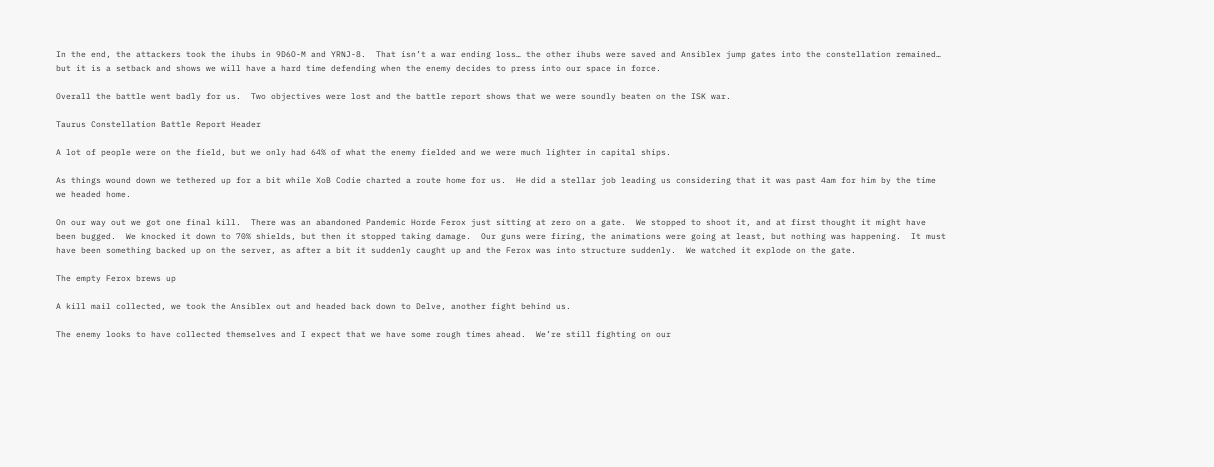In the end, the attackers took the ihubs in 9D6O-M and YRNJ-8.  That isn’t a war ending loss… the other ihubs were saved and Ansiblex jump gates into the constellation remained… but it is a setback and shows we will have a hard time defending when the enemy decides to press into our space in force.

Overall the battle went badly for us.  Two objectives were lost and the battle report shows that we were soundly beaten on the ISK war.

Taurus Constellation Battle Report Header

A lot of people were on the field, but we only had 64% of what the enemy fielded and we were much lighter in capital ships.

As things wound down we tethered up for a bit while XoB Codie charted a route home for us.  He did a stellar job leading us considering that it was past 4am for him by the time we headed home.

On our way out we got one final kill.  There was an abandoned Pandemic Horde Ferox just sitting at zero on a gate.  We stopped to shoot it, and at first thought it might have been bugged.  We knocked it down to 70% shields, but then it stopped taking damage.  Our guns were firing, the animations were going at least, but nothing was happening.  It must have been something backed up on the server, as after a bit it suddenly caught up and the Ferox was into structure suddenly.  We watched it explode on the gate.

The empty Ferox brews up

A kill mail collected, we took the Ansiblex out and headed back down to Delve, another fight behind us.

The enemy looks to have collected themselves and I expect that we have some rough times ahead.  We’re still fighting on our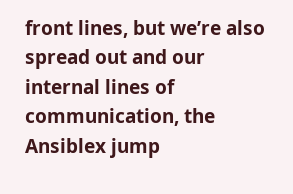front lines, but we’re also spread out and our internal lines of communication, the Ansiblex jump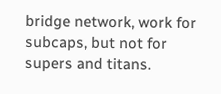bridge network, work for subcaps, but not for supers and titans.